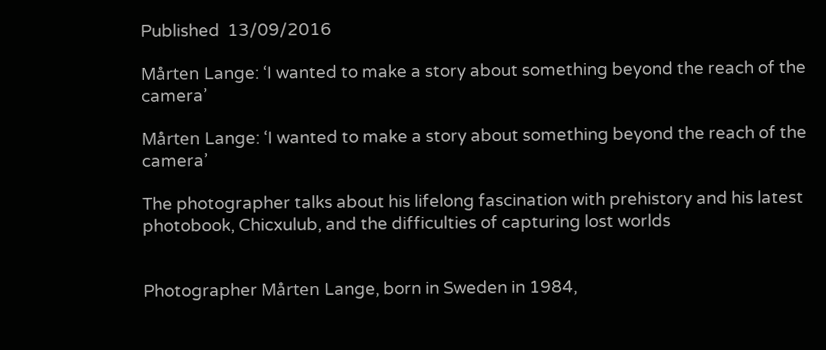Published  13/09/2016

Mårten Lange: ‘I wanted to make a story about something beyond the reach of the camera’

Mårten Lange: ‘I wanted to make a story about something beyond the reach of the camera’

The photographer talks about his lifelong fascination with prehistory and his latest photobook, Chicxulub, and the difficulties of capturing lost worlds


Photographer Mårten Lange, born in Sweden in 1984,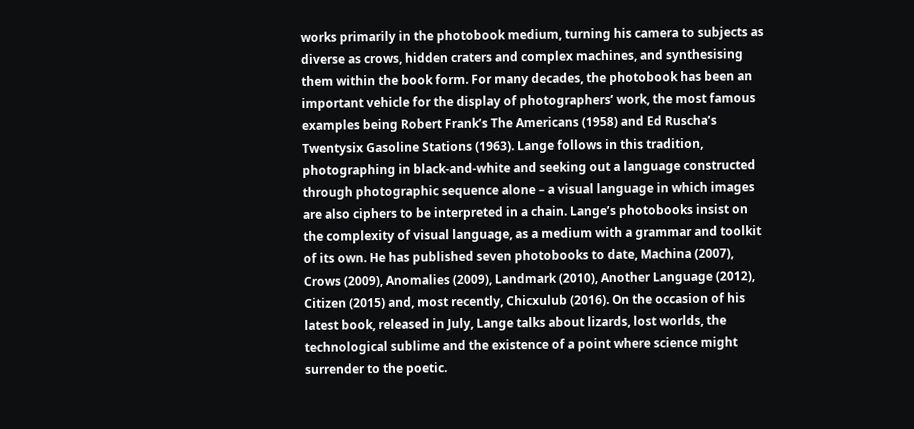works primarily in the photobook medium, turning his camera to subjects as diverse as crows, hidden craters and complex machines, and synthesising them within the book form. For many decades, the photobook has been an important vehicle for the display of photographers’ work, the most famous examples being Robert Frank’s The Americans (1958) and Ed Ruscha’s Twentysix Gasoline Stations (1963). Lange follows in this tradition, photographing in black-and-white and seeking out a language constructed through photographic sequence alone – a visual language in which images are also ciphers to be interpreted in a chain. Lange’s photobooks insist on the complexity of visual language, as a medium with a grammar and toolkit of its own. He has published seven photobooks to date, Machina (2007), Crows (2009), Anomalies (2009), Landmark (2010), Another Language (2012), Citizen (2015) and, most recently, Chicxulub (2016). On the occasion of his latest book, released in July, Lange talks about lizards, lost worlds, the technological sublime and the existence of a point where science might surrender to the poetic.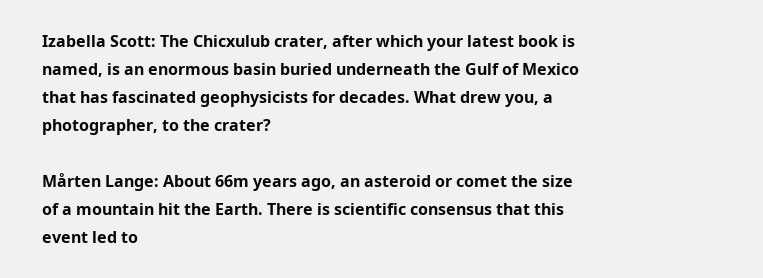Izabella Scott: The Chicxulub crater, after which your latest book is named, is an enormous basin buried underneath the Gulf of Mexico that has fascinated geophysicists for decades. What drew you, a photographer, to the crater?

Mårten Lange: About 66m years ago, an asteroid or comet the size of a mountain hit the Earth. There is scientific consensus that this event led to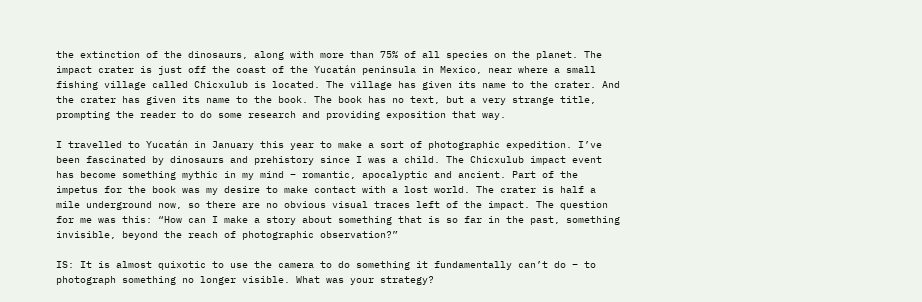the extinction of the dinosaurs, along with more than 75% of all species on the planet. The impact crater is just off the coast of the Yucatán peninsula in Mexico, near where a small fishing village called Chicxulub is located. The village has given its name to the crater. And the crater has given its name to the book. The book has no text, but a very strange title, prompting the reader to do some research and providing exposition that way.

I travelled to Yucatán in January this year to make a sort of photographic expedition. I’ve been fascinated by dinosaurs and prehistory since I was a child. The Chicxulub impact event has become something mythic in my mind – romantic, apocalyptic and ancient. Part of the impetus for the book was my desire to make contact with a lost world. The crater is half a mile underground now, so there are no obvious visual traces left of the impact. The question for me was this: “How can I make a story about something that is so far in the past, something invisible, beyond the reach of photographic observation?”

IS: It is almost quixotic to use the camera to do something it fundamentally can’t do – to photograph something no longer visible. What was your strategy?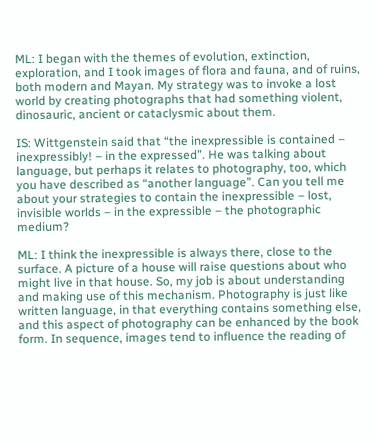ML: I began with the themes of evolution, extinction, exploration, and I took images of flora and fauna, and of ruins, both modern and Mayan. My strategy was to invoke a lost world by creating photographs that had something violent, dinosauric, ancient or cataclysmic about them.

IS: Wittgenstein said that “the inexpressible is contained – inexpressibly! – in the expressed”. He was talking about language, but perhaps it relates to photography, too, which you have described as “another language”. Can you tell me about your strategies to contain the inexpressible – lost, invisible worlds – in the expressible – the photographic medium?

ML: I think the inexpressible is always there, close to the surface. A picture of a house will raise questions about who might live in that house. So, my job is about understanding and making use of this mechanism. Photography is just like written language, in that everything contains something else, and this aspect of photography can be enhanced by the book form. In sequence, images tend to influence the reading of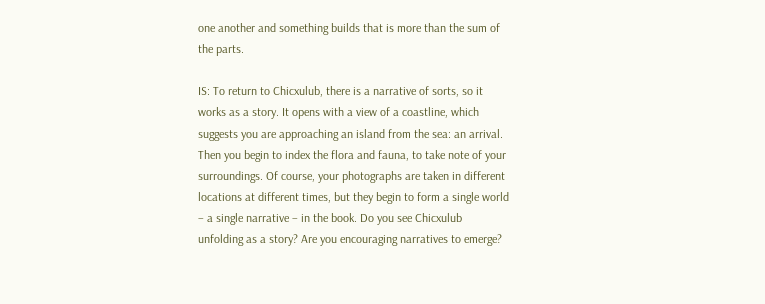one another and something builds that is more than the sum of the parts.

IS: To return to Chicxulub, there is a narrative of sorts, so it works as a story. It opens with a view of a coastline, which suggests you are approaching an island from the sea: an arrival. Then you begin to index the flora and fauna, to take note of your surroundings. Of course, your photographs are taken in different locations at different times, but they begin to form a single world – a single narrative – in the book. Do you see Chicxulub unfolding as a story? Are you encouraging narratives to emerge?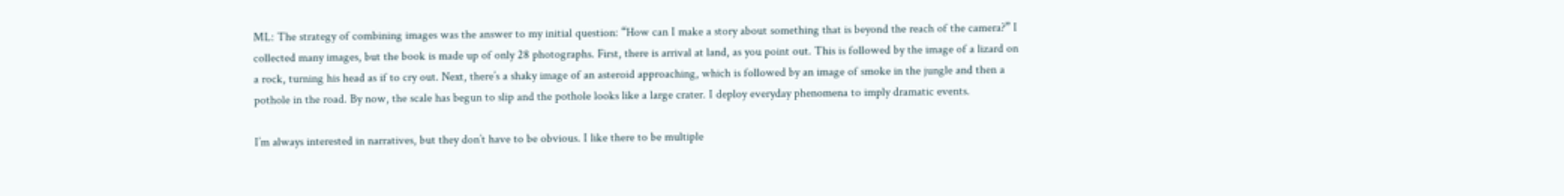ML: The strategy of combining images was the answer to my initial question: “How can I make a story about something that is beyond the reach of the camera?” I collected many images, but the book is made up of only 28 photographs. First, there is arrival at land, as you point out. This is followed by the image of a lizard on a rock, turning his head as if to cry out. Next, there’s a shaky image of an asteroid approaching, which is followed by an image of smoke in the jungle and then a pothole in the road. By now, the scale has begun to slip and the pothole looks like a large crater. I deploy everyday phenomena to imply dramatic events.

I’m always interested in narratives, but they don’t have to be obvious. I like there to be multiple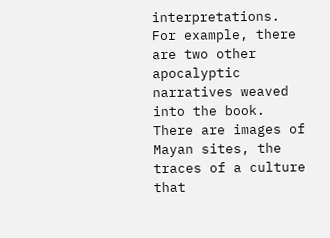interpretations. For example, there are two other apocalyptic narratives weaved into the book. There are images of Mayan sites, the traces of a culture that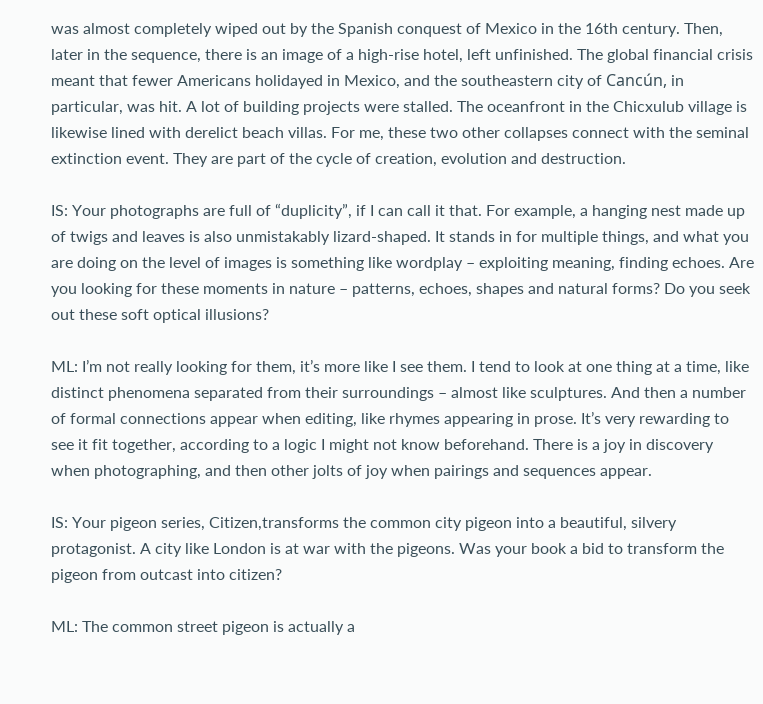was almost completely wiped out by the Spanish conquest of Mexico in the 16th century. Then, later in the sequence, there is an image of a high-rise hotel, left unfinished. The global financial crisis meant that fewer Americans holidayed in Mexico, and the southeastern city of Cancún, in particular, was hit. A lot of building projects were stalled. The oceanfront in the Chicxulub village is likewise lined with derelict beach villas. For me, these two other collapses connect with the seminal extinction event. They are part of the cycle of creation, evolution and destruction.

IS: Your photographs are full of “duplicity”, if I can call it that. For example, a hanging nest made up of twigs and leaves is also unmistakably lizard-shaped. It stands in for multiple things, and what you are doing on the level of images is something like wordplay – exploiting meaning, finding echoes. Are you looking for these moments in nature – patterns, echoes, shapes and natural forms? Do you seek out these soft optical illusions?

ML: I’m not really looking for them, it’s more like I see them. I tend to look at one thing at a time, like distinct phenomena separated from their surroundings – almost like sculptures. And then a number of formal connections appear when editing, like rhymes appearing in prose. It’s very rewarding to see it fit together, according to a logic I might not know beforehand. There is a joy in discovery when photographing, and then other jolts of joy when pairings and sequences appear.

IS: Your pigeon series, Citizen,transforms the common city pigeon into a beautiful, silvery protagonist. A city like London is at war with the pigeons. Was your book a bid to transform the pigeon from outcast into citizen?

ML: The common street pigeon is actually a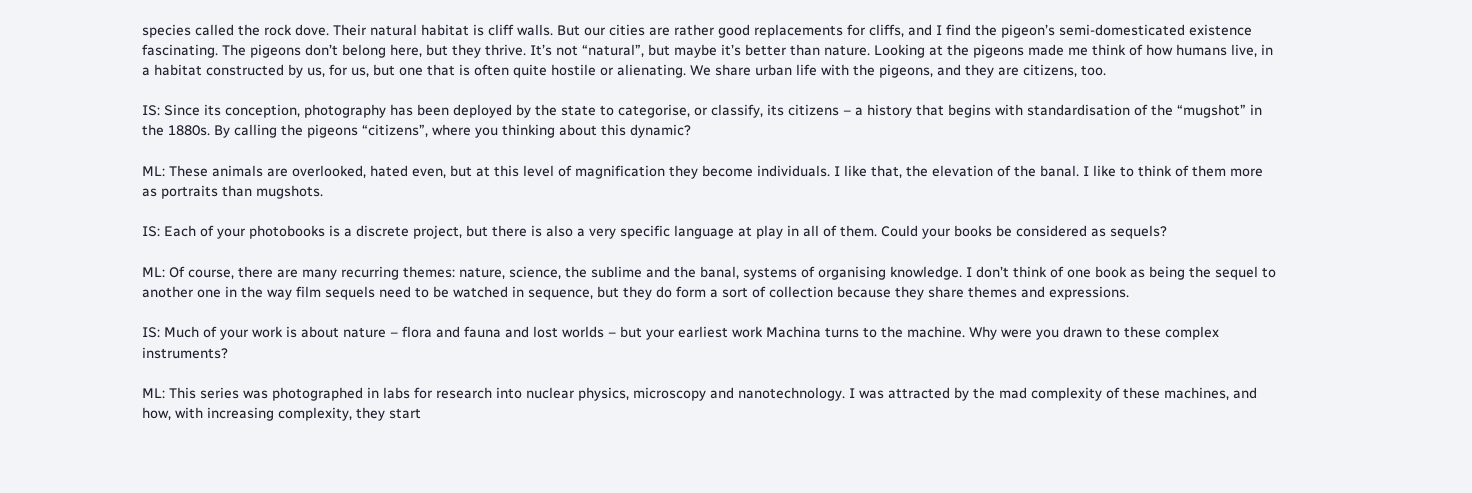species called the rock dove. Their natural habitat is cliff walls. But our cities are rather good replacements for cliffs, and I find the pigeon’s semi-domesticated existence fascinating. The pigeons don’t belong here, but they thrive. It’s not “natural”, but maybe it’s better than nature. Looking at the pigeons made me think of how humans live, in a habitat constructed by us, for us, but one that is often quite hostile or alienating. We share urban life with the pigeons, and they are citizens, too.

IS: Since its conception, photography has been deployed by the state to categorise, or classify, its citizens – a history that begins with standardisation of the “mugshot” in the 1880s. By calling the pigeons “citizens”, where you thinking about this dynamic?

ML: These animals are overlooked, hated even, but at this level of magnification they become individuals. I like that, the elevation of the banal. I like to think of them more as portraits than mugshots.

IS: Each of your photobooks is a discrete project, but there is also a very specific language at play in all of them. Could your books be considered as sequels?

ML: Of course, there are many recurring themes: nature, science, the sublime and the banal, systems of organising knowledge. I don’t think of one book as being the sequel to another one in the way film sequels need to be watched in sequence, but they do form a sort of collection because they share themes and expressions.

IS: Much of your work is about nature – flora and fauna and lost worlds – but your earliest work Machina turns to the machine. Why were you drawn to these complex instruments?

ML: This series was photographed in labs for research into nuclear physics, microscopy and nanotechnology. I was attracted by the mad complexity of these machines, and how, with increasing complexity, they start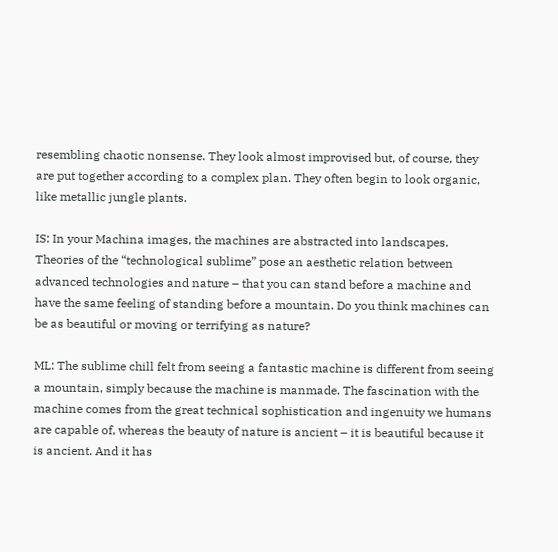resembling chaotic nonsense. They look almost improvised but, of course, they are put together according to a complex plan. They often begin to look organic, like metallic jungle plants.

IS: In your Machina images, the machines are abstracted into landscapes. Theories of the “technological sublime” pose an aesthetic relation between advanced technologies and nature – that you can stand before a machine and have the same feeling of standing before a mountain. Do you think machines can be as beautiful or moving or terrifying as nature?

ML: The sublime chill felt from seeing a fantastic machine is different from seeing a mountain, simply because the machine is manmade. The fascination with the machine comes from the great technical sophistication and ingenuity we humans are capable of, whereas the beauty of nature is ancient – it is beautiful because it is ancient. And it has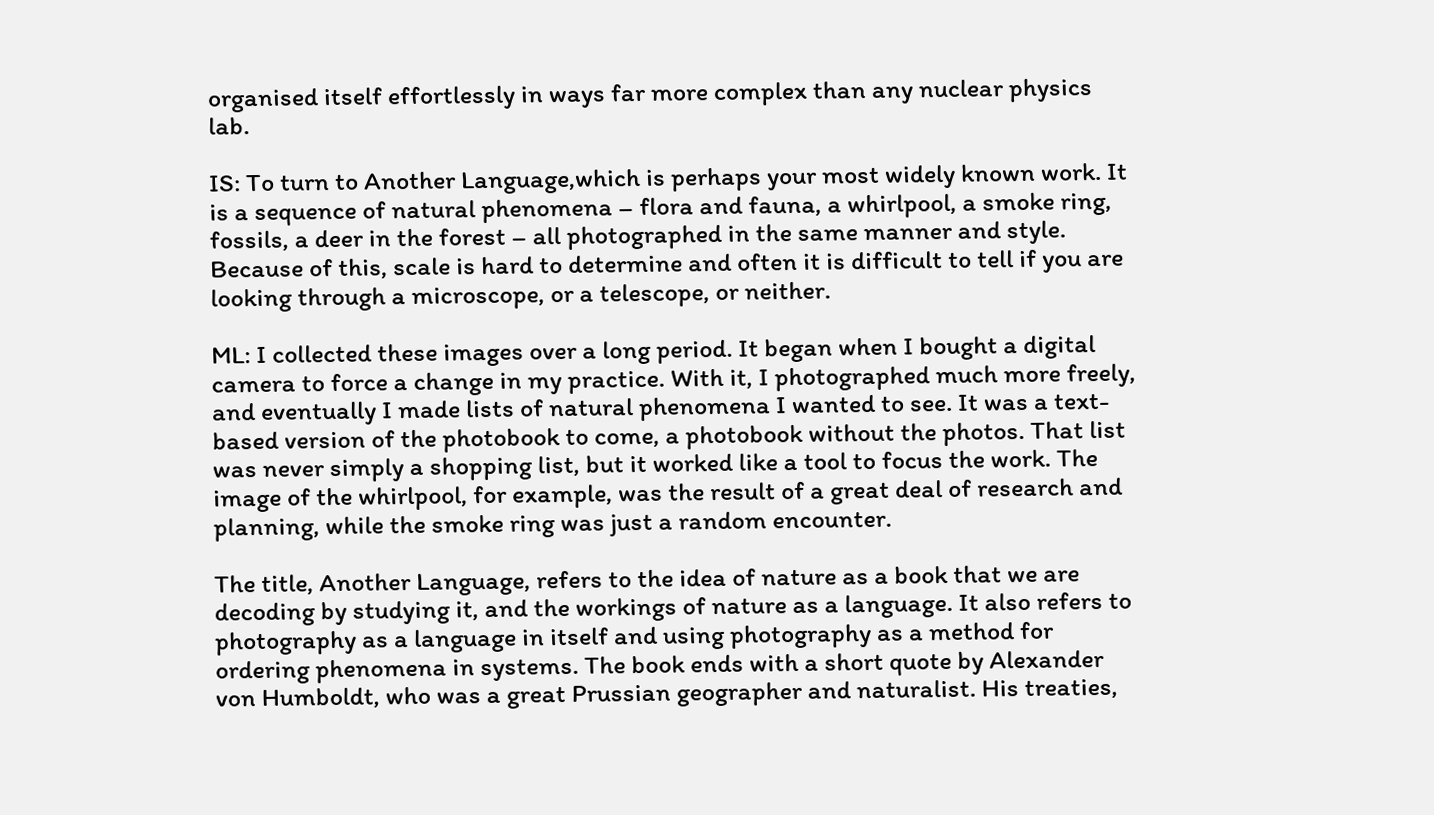organised itself effortlessly in ways far more complex than any nuclear physics lab.

IS: To turn to Another Language,which is perhaps your most widely known work. It is a sequence of natural phenomena – flora and fauna, a whirlpool, a smoke ring, fossils, a deer in the forest – all photographed in the same manner and style. Because of this, scale is hard to determine and often it is difficult to tell if you are looking through a microscope, or a telescope, or neither.

ML: I collected these images over a long period. It began when I bought a digital camera to force a change in my practice. With it, I photographed much more freely, and eventually I made lists of natural phenomena I wanted to see. It was a text-based version of the photobook to come, a photobook without the photos. That list was never simply a shopping list, but it worked like a tool to focus the work. The image of the whirlpool, for example, was the result of a great deal of research and planning, while the smoke ring was just a random encounter.

The title, Another Language, refers to the idea of nature as a book that we are decoding by studying it, and the workings of nature as a language. It also refers to photography as a language in itself and using photography as a method for ordering phenomena in systems. The book ends with a short quote by Alexander von Humboldt, who was a great Prussian geographer and naturalist. His treaties,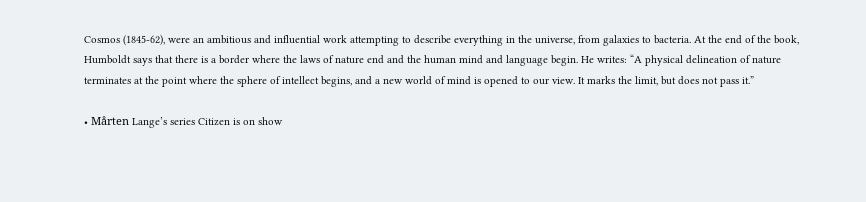Cosmos (1845-62), were an ambitious and influential work attempting to describe everything in the universe, from galaxies to bacteria. At the end of the book, Humboldt says that there is a border where the laws of nature end and the human mind and language begin. He writes: “A physical delineation of nature terminates at the point where the sphere of intellect begins, and a new world of mind is opened to our view. It marks the limit, but does not pass it.”

• Mårten Lange’s series Citizen is on show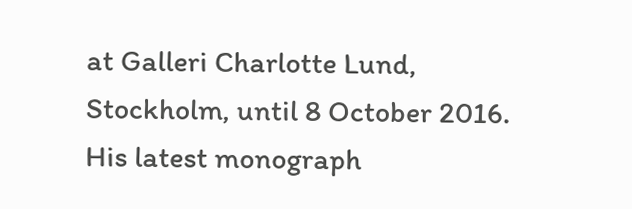at Galleri Charlotte Lund, Stockholm, until 8 October 2016. His latest monograph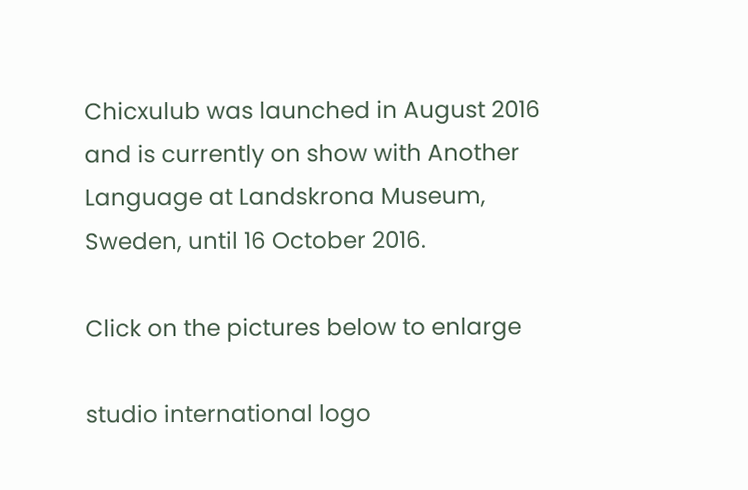Chicxulub was launched in August 2016 and is currently on show with Another Language at Landskrona Museum, Sweden, until 16 October 2016.

Click on the pictures below to enlarge

studio international logo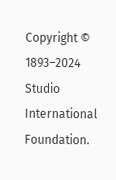Copyright © 1893–2024 Studio International Foundation.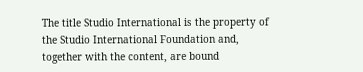The title Studio International is the property of the Studio International Foundation and, together with the content, are bound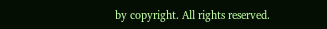by copyright. All rights reserved.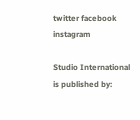twitter facebook instagram

Studio International is published by: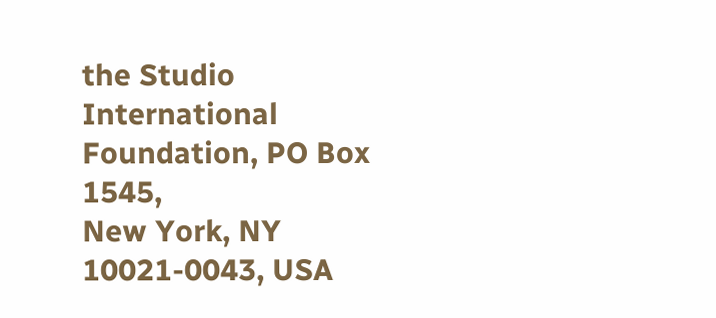the Studio International Foundation, PO Box 1545,
New York, NY 10021-0043, USA